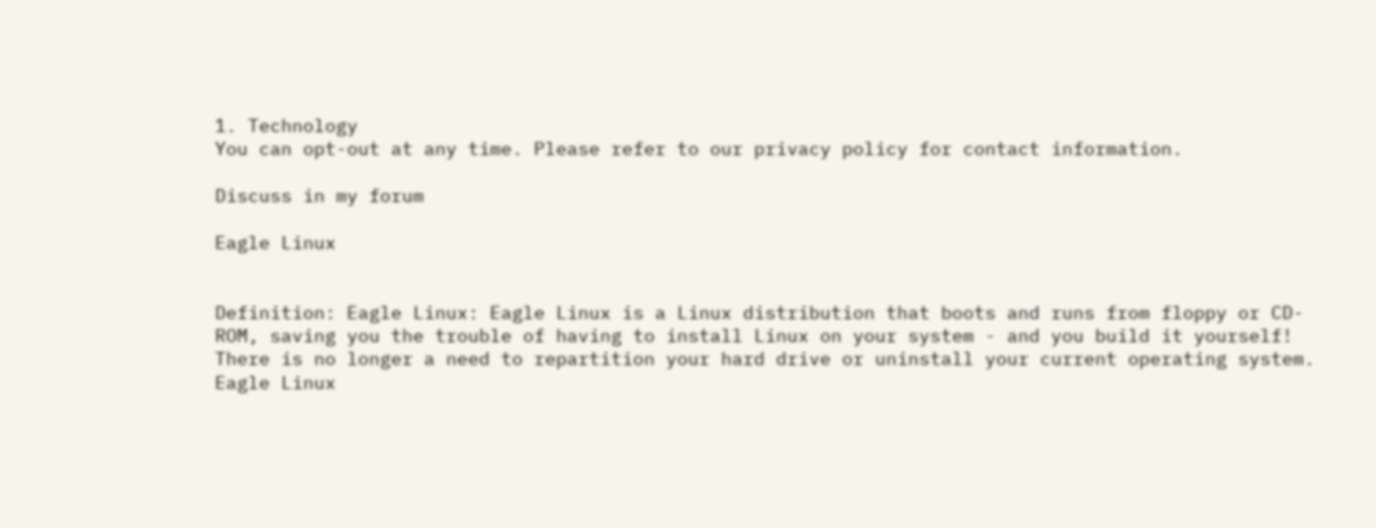1. Technology
You can opt-out at any time. Please refer to our privacy policy for contact information.

Discuss in my forum

Eagle Linux


Definition: Eagle Linux: Eagle Linux is a Linux distribution that boots and runs from floppy or CD-ROM, saving you the trouble of having to install Linux on your system - and you build it yourself! There is no longer a need to repartition your hard drive or uninstall your current operating system. Eagle Linux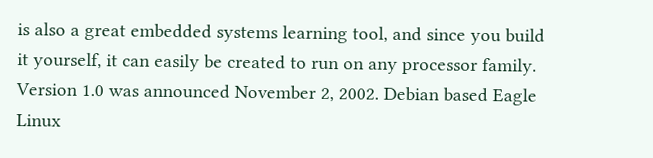is also a great embedded systems learning tool, and since you build it yourself, it can easily be created to run on any processor family. Version 1.0 was announced November 2, 2002. Debian based Eagle Linux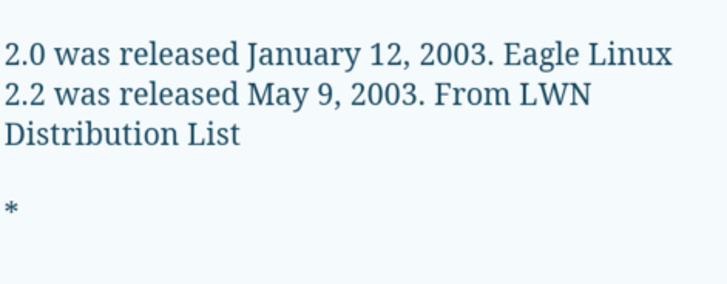2.0 was released January 12, 2003. Eagle Linux 2.2 was released May 9, 2003. From LWN Distribution List

*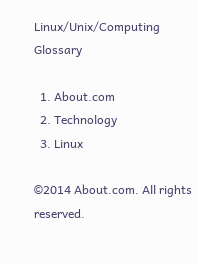Linux/Unix/Computing Glossary

  1. About.com
  2. Technology
  3. Linux

©2014 About.com. All rights reserved.